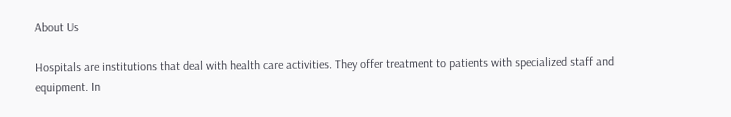About Us

Hospitals are institutions that deal with health care activities. They offer treatment to patients with specialized staff and equipment. In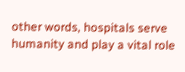other words, hospitals serve humanity and play a vital role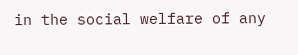in the social welfare of any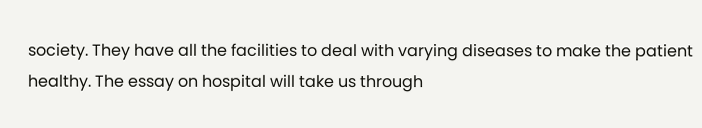society. They have all the facilities to deal with varying diseases to make the patient healthy. The essay on hospital will take us through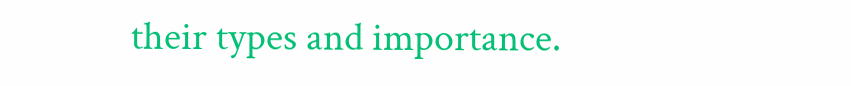their types and importance.